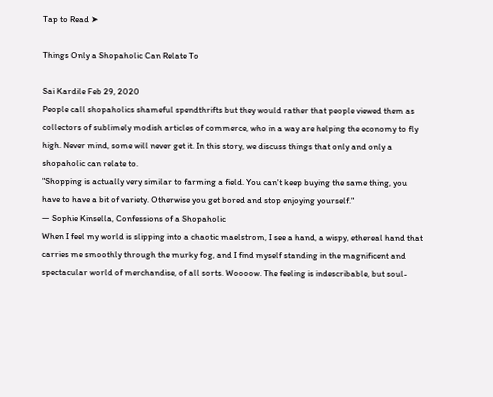Tap to Read ➤

Things Only a Shopaholic Can Relate To

Sai Kardile Feb 29, 2020
People call shopaholics shameful spendthrifts but they would rather that people viewed them as collectors of sublimely modish articles of commerce, who in a way are helping the economy to fly high. Never mind, some will never get it. In this story, we discuss things that only and only a shopaholic can relate to.
"Shopping is actually very similar to farming a field. You can't keep buying the same thing, you have to have a bit of variety. Otherwise you get bored and stop enjoying yourself."
― Sophie Kinsella, Confessions of a Shopaholic
When I feel my world is slipping into a chaotic maelstrom, I see a hand, a wispy, ethereal hand that carries me smoothly through the murky fog, and I find myself standing in the magnificent and spectacular world of merchandise, of all sorts. Woooow. The feeling is indescribable, but soul-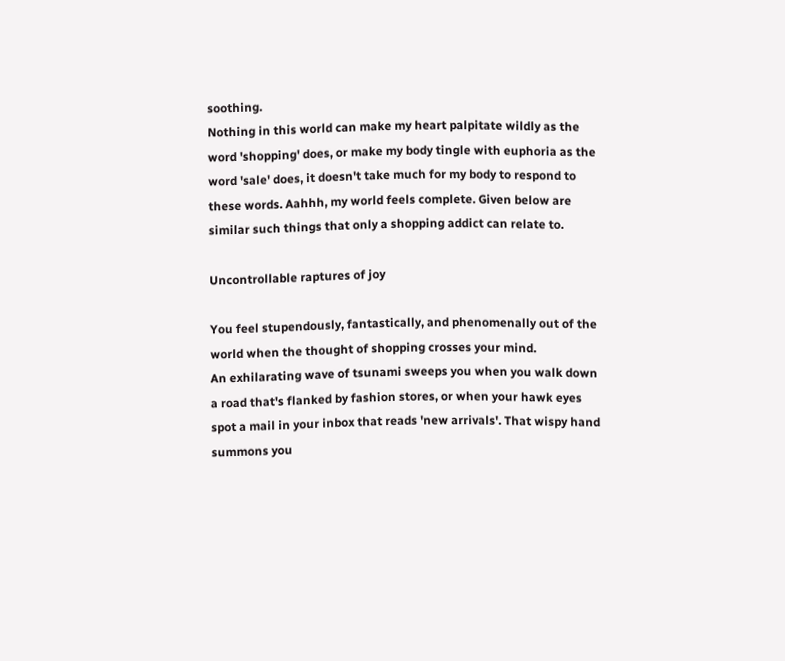soothing.
Nothing in this world can make my heart palpitate wildly as the word 'shopping' does, or make my body tingle with euphoria as the word 'sale' does, it doesn't take much for my body to respond to these words. Aahhh, my world feels complete. Given below are similar such things that only a shopping addict can relate to.

Uncontrollable raptures of joy

You feel stupendously, fantastically, and phenomenally out of the world when the thought of shopping crosses your mind.
An exhilarating wave of tsunami sweeps you when you walk down a road that's flanked by fashion stores, or when your hawk eyes spot a mail in your inbox that reads 'new arrivals'. That wispy hand summons you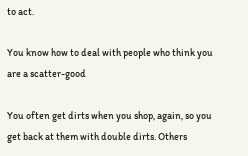to act.

You know how to deal with people who think you are a scatter-good

You often get dirts when you shop, again, so you get back at them with double dirts. Others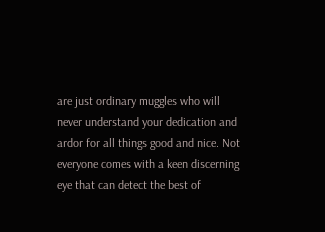are just ordinary muggles who will never understand your dedication and ardor for all things good and nice. Not everyone comes with a keen discerning eye that can detect the best of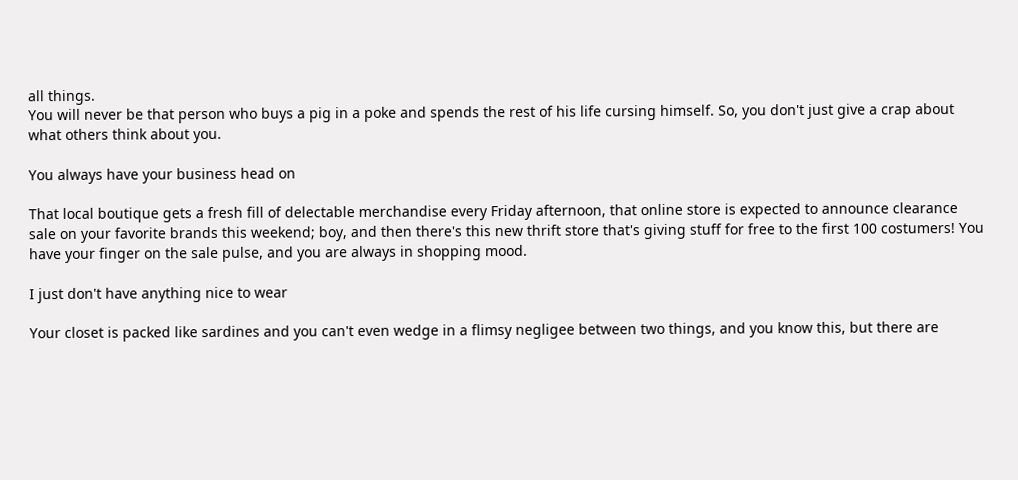all things.
You will never be that person who buys a pig in a poke and spends the rest of his life cursing himself. So, you don't just give a crap about what others think about you.

You always have your business head on

That local boutique gets a fresh fill of delectable merchandise every Friday afternoon, that online store is expected to announce clearance sale on your favorite brands this weekend; boy, and then there's this new thrift store that's giving stuff for free to the first 100 costumers! You have your finger on the sale pulse, and you are always in shopping mood.

I just don't have anything nice to wear

Your closet is packed like sardines and you can't even wedge in a flimsy negligee between two things, and you know this, but there are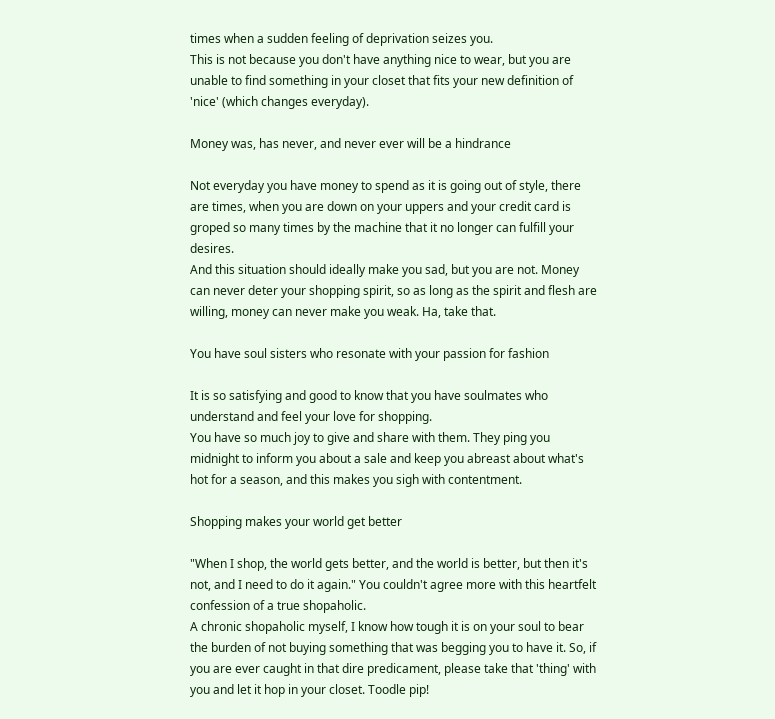times when a sudden feeling of deprivation seizes you.
This is not because you don't have anything nice to wear, but you are unable to find something in your closet that fits your new definition of 'nice' (which changes everyday).

Money was, has never, and never ever will be a hindrance

Not everyday you have money to spend as it is going out of style, there are times, when you are down on your uppers and your credit card is groped so many times by the machine that it no longer can fulfill your desires.
And this situation should ideally make you sad, but you are not. Money can never deter your shopping spirit, so as long as the spirit and flesh are willing, money can never make you weak. Ha, take that.

You have soul sisters who resonate with your passion for fashion

It is so satisfying and good to know that you have soulmates who understand and feel your love for shopping.
You have so much joy to give and share with them. They ping you midnight to inform you about a sale and keep you abreast about what's hot for a season, and this makes you sigh with contentment.

Shopping makes your world get better

"When I shop, the world gets better, and the world is better, but then it's not, and I need to do it again." You couldn't agree more with this heartfelt confession of a true shopaholic.
A chronic shopaholic myself, I know how tough it is on your soul to bear the burden of not buying something that was begging you to have it. So, if you are ever caught in that dire predicament, please take that 'thing' with you and let it hop in your closet. Toodle pip!